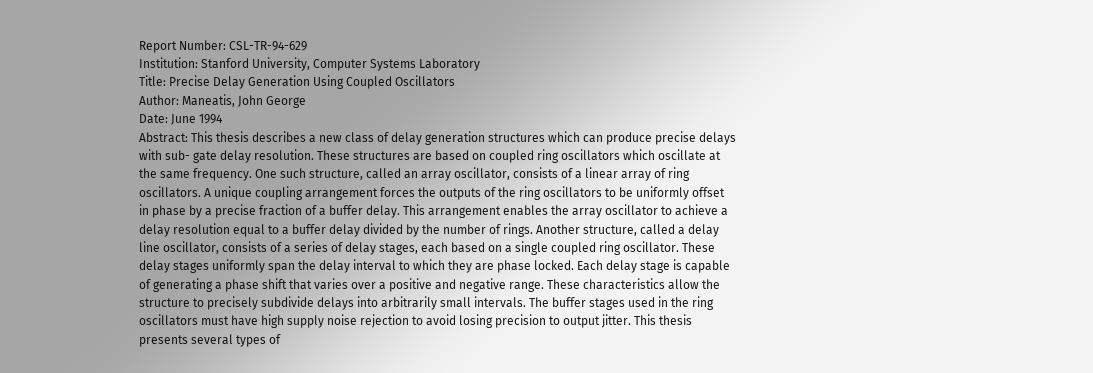Report Number: CSL-TR-94-629
Institution: Stanford University, Computer Systems Laboratory
Title: Precise Delay Generation Using Coupled Oscillators
Author: Maneatis, John George
Date: June 1994
Abstract: This thesis describes a new class of delay generation structures which can produce precise delays with sub- gate delay resolution. These structures are based on coupled ring oscillators which oscillate at the same frequency. One such structure, called an array oscillator, consists of a linear array of ring oscillators. A unique coupling arrangement forces the outputs of the ring oscillators to be uniformly offset in phase by a precise fraction of a buffer delay. This arrangement enables the array oscillator to achieve a delay resolution equal to a buffer delay divided by the number of rings. Another structure, called a delay line oscillator, consists of a series of delay stages, each based on a single coupled ring oscillator. These delay stages uniformly span the delay interval to which they are phase locked. Each delay stage is capable of generating a phase shift that varies over a positive and negative range. These characteristics allow the structure to precisely subdivide delays into arbitrarily small intervals. The buffer stages used in the ring oscillators must have high supply noise rejection to avoid losing precision to output jitter. This thesis presents several types of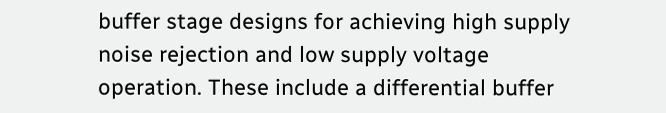buffer stage designs for achieving high supply noise rejection and low supply voltage operation. These include a differential buffer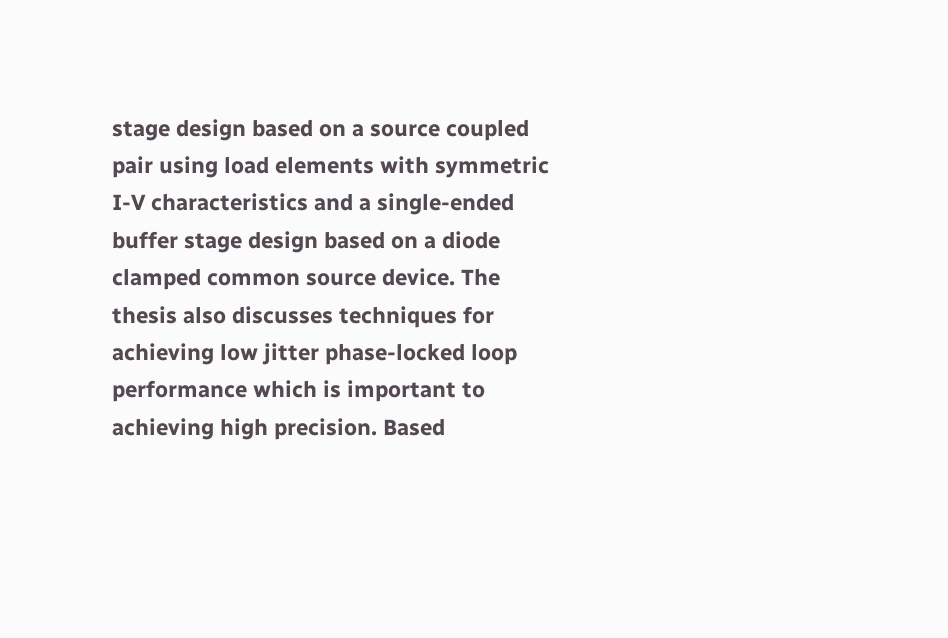stage design based on a source coupled pair using load elements with symmetric I-V characteristics and a single-ended buffer stage design based on a diode clamped common source device. The thesis also discusses techniques for achieving low jitter phase-locked loop performance which is important to achieving high precision. Based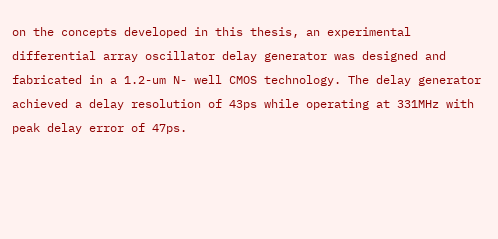on the concepts developed in this thesis, an experimental differential array oscillator delay generator was designed and fabricated in a 1.2-um N- well CMOS technology. The delay generator achieved a delay resolution of 43ps while operating at 331MHz with peak delay error of 47ps.